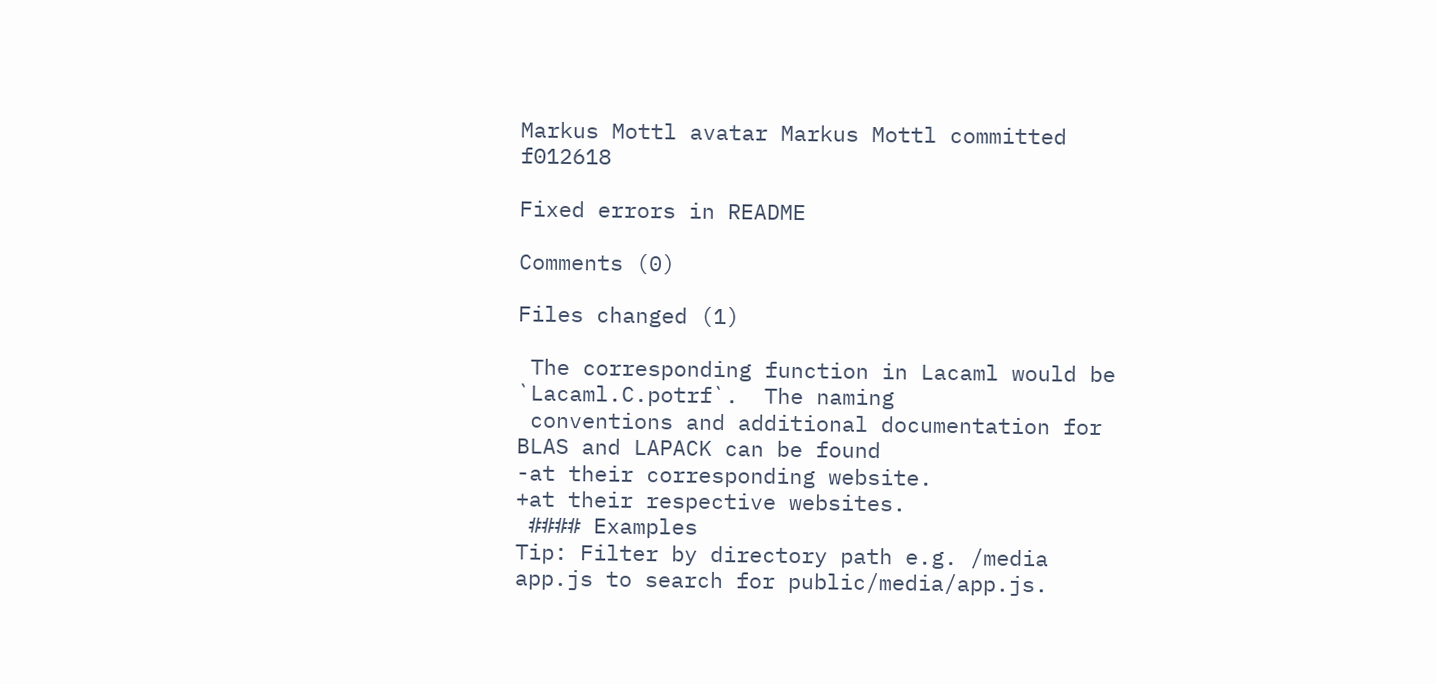Markus Mottl avatar Markus Mottl committed f012618

Fixed errors in README

Comments (0)

Files changed (1)

 The corresponding function in Lacaml would be `Lacaml.C.potrf`.  The naming
 conventions and additional documentation for BLAS and LAPACK can be found
-at their corresponding website.
+at their respective websites.
 #### Examples
Tip: Filter by directory path e.g. /media app.js to search for public/media/app.js.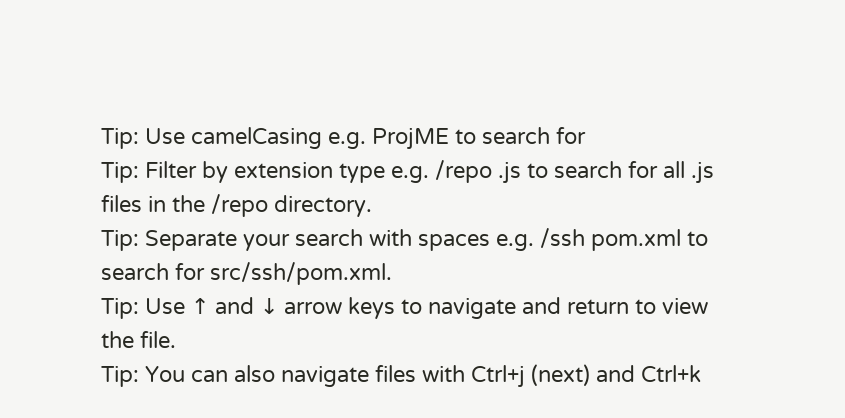Tip: Use camelCasing e.g. ProjME to search for
Tip: Filter by extension type e.g. /repo .js to search for all .js files in the /repo directory.
Tip: Separate your search with spaces e.g. /ssh pom.xml to search for src/ssh/pom.xml.
Tip: Use ↑ and ↓ arrow keys to navigate and return to view the file.
Tip: You can also navigate files with Ctrl+j (next) and Ctrl+k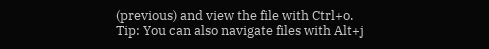(previous) and view the file with Ctrl+o.
Tip: You can also navigate files with Alt+j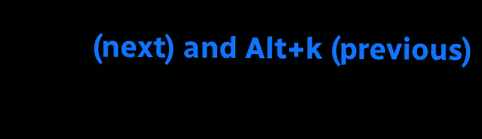(next) and Alt+k (previous)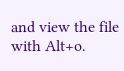and view the file with Alt+o.